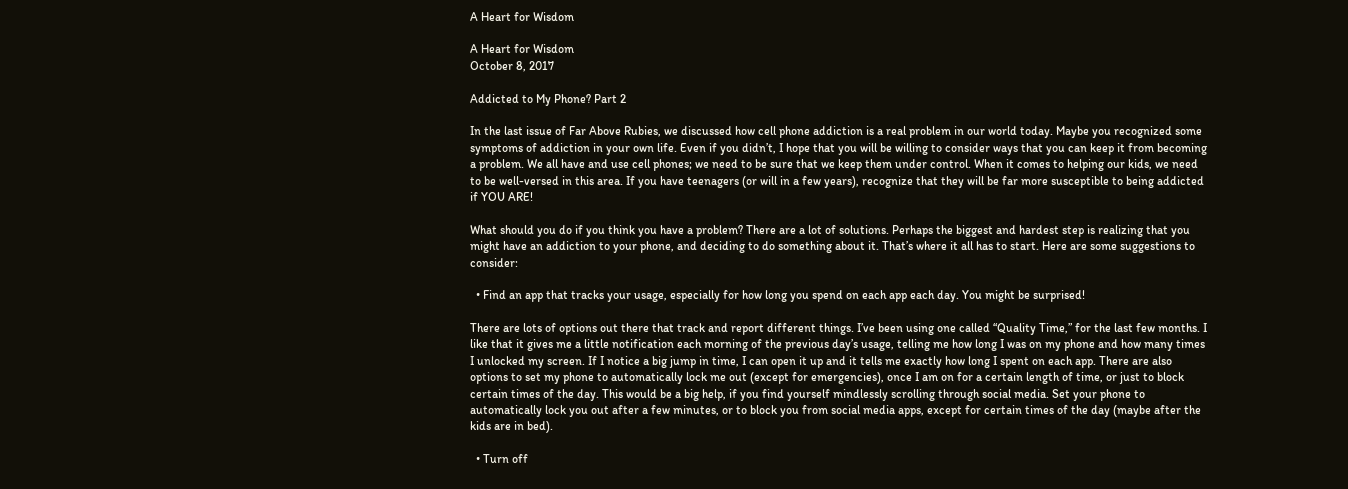A Heart for Wisdom

A Heart for Wisdom
October 8, 2017

Addicted to My Phone? Part 2

In the last issue of Far Above Rubies, we discussed how cell phone addiction is a real problem in our world today. Maybe you recognized some symptoms of addiction in your own life. Even if you didn’t, I hope that you will be willing to consider ways that you can keep it from becoming a problem. We all have and use cell phones; we need to be sure that we keep them under control. When it comes to helping our kids, we need to be well-versed in this area. If you have teenagers (or will in a few years), recognize that they will be far more susceptible to being addicted if YOU ARE!

What should you do if you think you have a problem? There are a lot of solutions. Perhaps the biggest and hardest step is realizing that you might have an addiction to your phone, and deciding to do something about it. That’s where it all has to start. Here are some suggestions to consider:

  • Find an app that tracks your usage, especially for how long you spend on each app each day. You might be surprised!

There are lots of options out there that track and report different things. I’ve been using one called “Quality Time,” for the last few months. I like that it gives me a little notification each morning of the previous day’s usage, telling me how long I was on my phone and how many times I unlocked my screen. If I notice a big jump in time, I can open it up and it tells me exactly how long I spent on each app. There are also options to set my phone to automatically lock me out (except for emergencies), once I am on for a certain length of time, or just to block certain times of the day. This would be a big help, if you find yourself mindlessly scrolling through social media. Set your phone to automatically lock you out after a few minutes, or to block you from social media apps, except for certain times of the day (maybe after the kids are in bed).

  • Turn off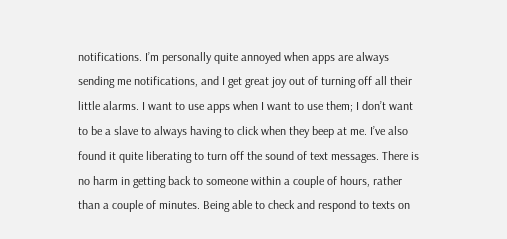notifications. I’m personally quite annoyed when apps are always sending me notifications, and I get great joy out of turning off all their little alarms. I want to use apps when I want to use them; I don’t want to be a slave to always having to click when they beep at me. I’ve also found it quite liberating to turn off the sound of text messages. There is no harm in getting back to someone within a couple of hours, rather than a couple of minutes. Being able to check and respond to texts on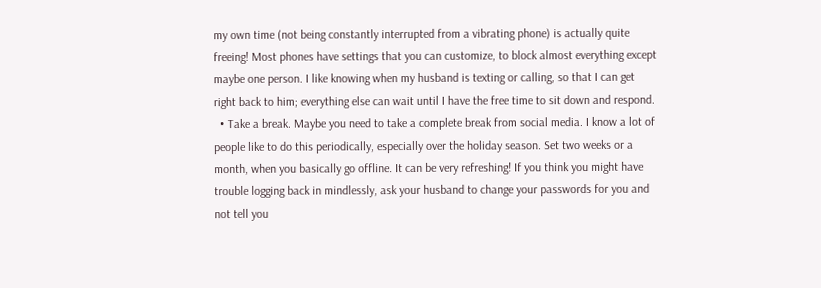my own time (not being constantly interrupted from a vibrating phone) is actually quite freeing! Most phones have settings that you can customize, to block almost everything except maybe one person. I like knowing when my husband is texting or calling, so that I can get right back to him; everything else can wait until I have the free time to sit down and respond.
  • Take a break. Maybe you need to take a complete break from social media. I know a lot of people like to do this periodically, especially over the holiday season. Set two weeks or a month, when you basically go offline. It can be very refreshing! If you think you might have trouble logging back in mindlessly, ask your husband to change your passwords for you and not tell you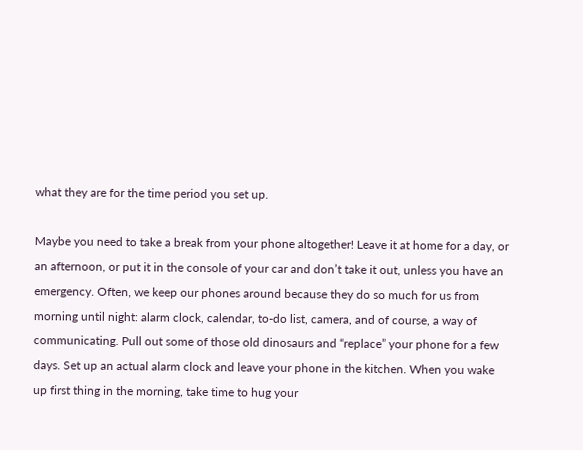what they are for the time period you set up.

Maybe you need to take a break from your phone altogether! Leave it at home for a day, or an afternoon, or put it in the console of your car and don’t take it out, unless you have an emergency. Often, we keep our phones around because they do so much for us from morning until night: alarm clock, calendar, to-do list, camera, and of course, a way of communicating. Pull out some of those old dinosaurs and “replace” your phone for a few days. Set up an actual alarm clock and leave your phone in the kitchen. When you wake up first thing in the morning, take time to hug your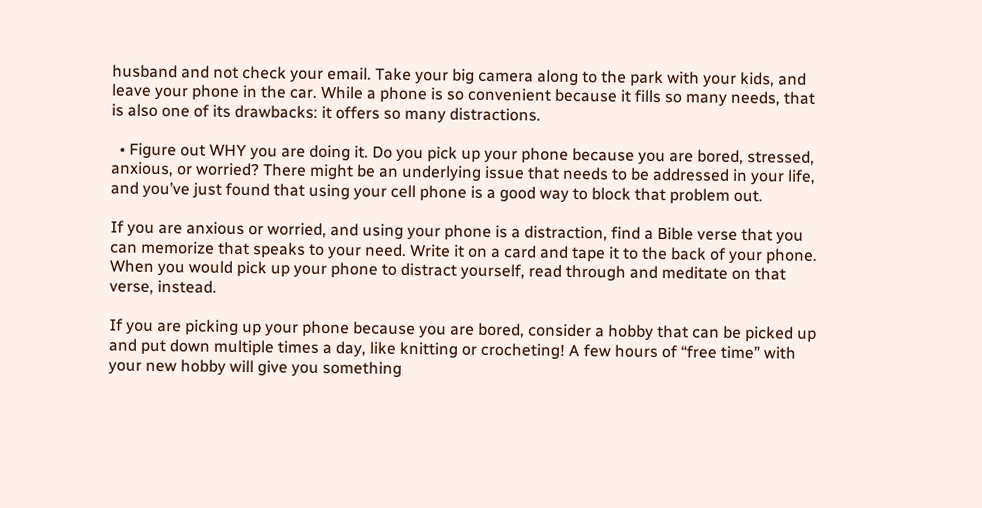husband and not check your email. Take your big camera along to the park with your kids, and leave your phone in the car. While a phone is so convenient because it fills so many needs, that is also one of its drawbacks: it offers so many distractions.

  • Figure out WHY you are doing it. Do you pick up your phone because you are bored, stressed, anxious, or worried? There might be an underlying issue that needs to be addressed in your life, and you’ve just found that using your cell phone is a good way to block that problem out.

If you are anxious or worried, and using your phone is a distraction, find a Bible verse that you can memorize that speaks to your need. Write it on a card and tape it to the back of your phone. When you would pick up your phone to distract yourself, read through and meditate on that verse, instead.

If you are picking up your phone because you are bored, consider a hobby that can be picked up and put down multiple times a day, like knitting or crocheting! A few hours of “free time” with your new hobby will give you something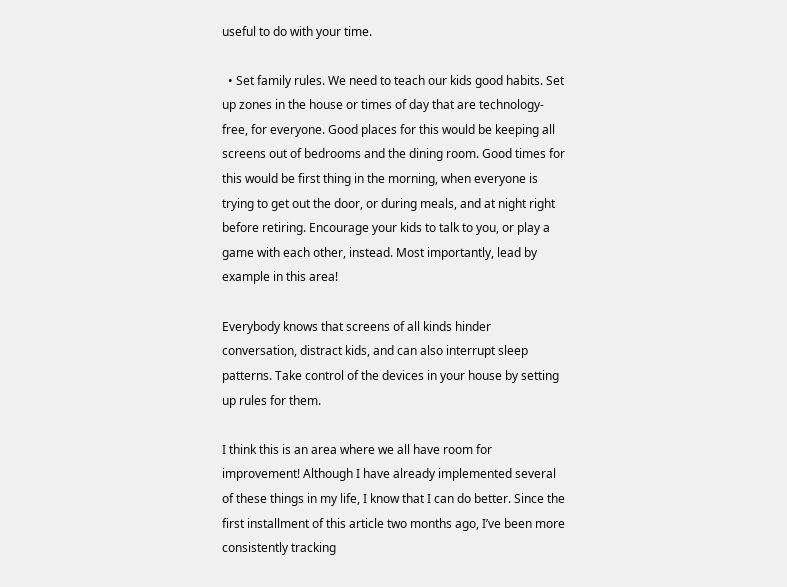useful to do with your time.

  • Set family rules. We need to teach our kids good habits. Set up zones in the house or times of day that are technology-free, for everyone. Good places for this would be keeping all screens out of bedrooms and the dining room. Good times for this would be first thing in the morning, when everyone is trying to get out the door, or during meals, and at night right before retiring. Encourage your kids to talk to you, or play a game with each other, instead. Most importantly, lead by example in this area!

Everybody knows that screens of all kinds hinder conversation, distract kids, and can also interrupt sleep patterns. Take control of the devices in your house by setting up rules for them.

I think this is an area where we all have room for improvement! Although I have already implemented several of these things in my life, I know that I can do better. Since the first installment of this article two months ago, I’ve been more consistently tracking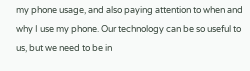my phone usage, and also paying attention to when and why I use my phone. Our technology can be so useful to us, but we need to be in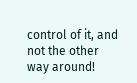control of it, and not the other way around!